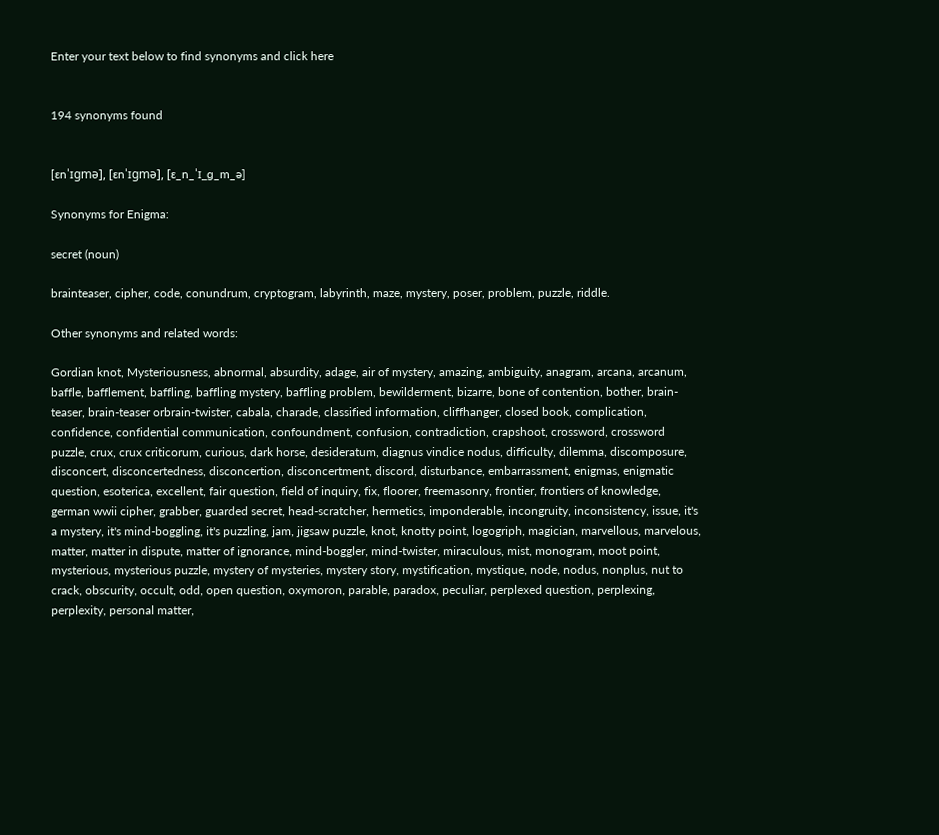Enter your text below to find synonyms and click here


194 synonyms found


[ɛnˈɪɡmə], [ɛnˈɪɡmə], [ɛ_n_ˈɪ_ɡ_m_ə]

Synonyms for Enigma:

secret (noun)

brainteaser, cipher, code, conundrum, cryptogram, labyrinth, maze, mystery, poser, problem, puzzle, riddle.

Other synonyms and related words:

Gordian knot, Mysteriousness, abnormal, absurdity, adage, air of mystery, amazing, ambiguity, anagram, arcana, arcanum, baffle, bafflement, baffling, baffling mystery, baffling problem, bewilderment, bizarre, bone of contention, bother, brain-teaser, brain-teaser orbrain-twister, cabala, charade, classified information, cliffhanger, closed book, complication, confidence, confidential communication, confoundment, confusion, contradiction, crapshoot, crossword, crossword puzzle, crux, crux criticorum, curious, dark horse, desideratum, diagnus vindice nodus, difficulty, dilemma, discomposure, disconcert, disconcertedness, disconcertion, disconcertment, discord, disturbance, embarrassment, enigmas, enigmatic question, esoterica, excellent, fair question, field of inquiry, fix, floorer, freemasonry, frontier, frontiers of knowledge, german wwii cipher, grabber, guarded secret, head-scratcher, hermetics, imponderable, incongruity, inconsistency, issue, it's a mystery, it's mind-boggling, it's puzzling, jam, jigsaw puzzle, knot, knotty point, logogriph, magician, marvellous, marvelous, matter, matter in dispute, matter of ignorance, mind-boggler, mind-twister, miraculous, mist, monogram, moot point, mysterious, mysterious puzzle, mystery of mysteries, mystery story, mystification, mystique, node, nodus, nonplus, nut to crack, obscurity, occult, odd, open question, oxymoron, parable, paradox, peculiar, perplexed question, perplexing, perplexity, personal matter,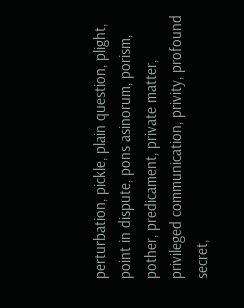perturbation, pickle, plain question, plight, point in dispute, pons asinorum, porism, pother, predicament, private matter, privileged communication, privity, profound secret,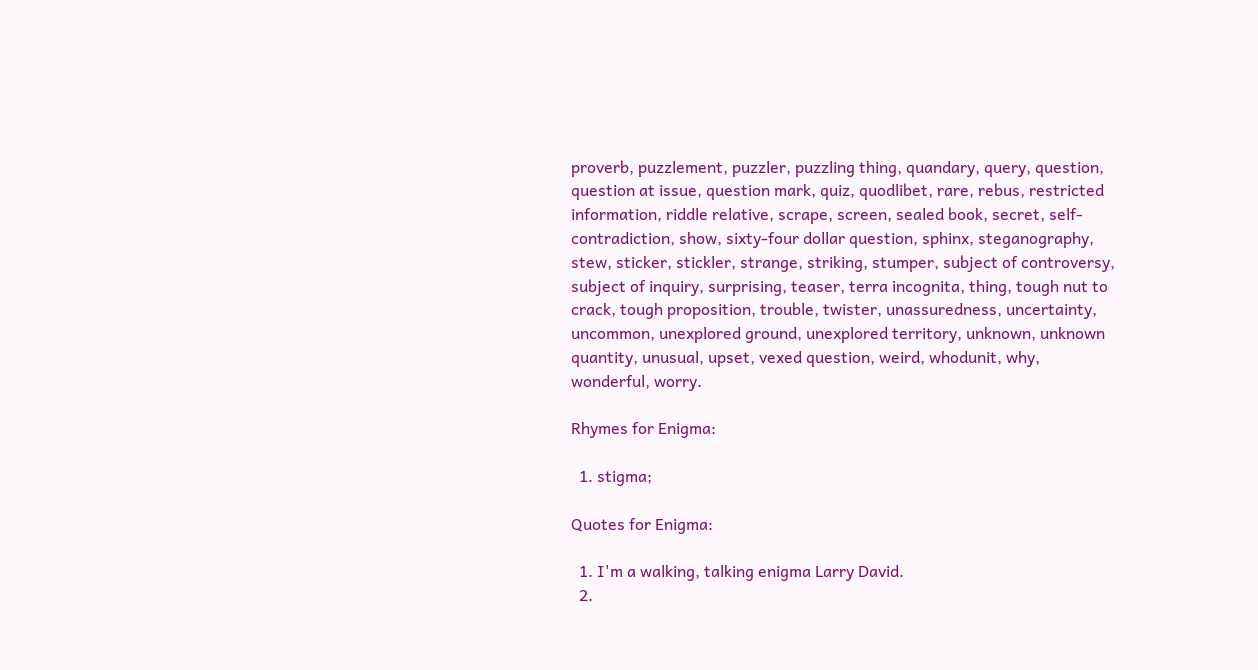proverb, puzzlement, puzzler, puzzling thing, quandary, query, question, question at issue, question mark, quiz, quodlibet, rare, rebus, restricted information, riddle relative, scrape, screen, sealed book, secret, self-contradiction, show, sixty-four dollar question, sphinx, steganography, stew, sticker, stickler, strange, striking, stumper, subject of controversy, subject of inquiry, surprising, teaser, terra incognita, thing, tough nut to crack, tough proposition, trouble, twister, unassuredness, uncertainty, uncommon, unexplored ground, unexplored territory, unknown, unknown quantity, unusual, upset, vexed question, weird, whodunit, why, wonderful, worry.

Rhymes for Enigma:

  1. stigma;

Quotes for Enigma:

  1. I'm a walking, talking enigma Larry David.
  2.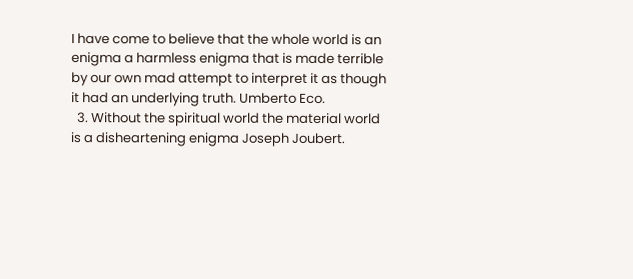I have come to believe that the whole world is an enigma a harmless enigma that is made terrible by our own mad attempt to interpret it as though it had an underlying truth. Umberto Eco.
  3. Without the spiritual world the material world is a disheartening enigma Joseph Joubert.